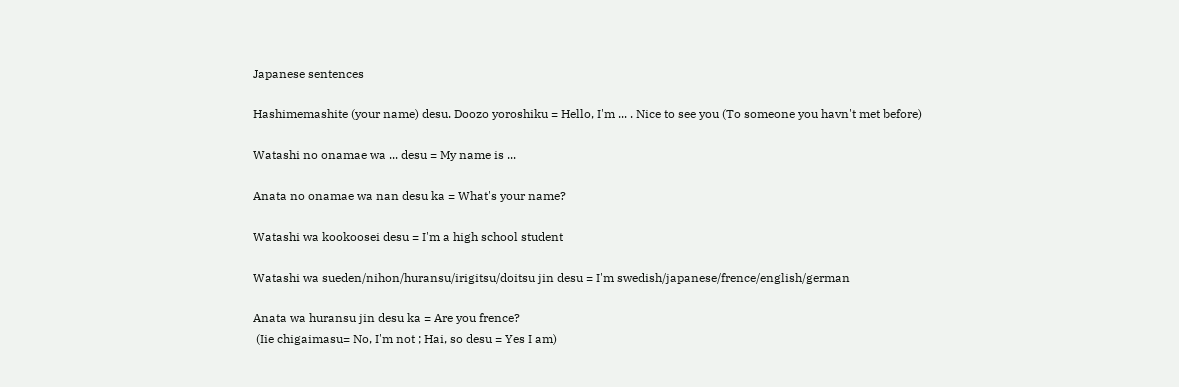Japanese sentences

Hashimemashite (your name) desu. Doozo yoroshiku = Hello, I'm ... . Nice to see you (To someone you havn't met before)

Watashi no onamae wa ... desu = My name is ...

Anata no onamae wa nan desu ka = What's your name?

Watashi wa kookoosei desu = I'm a high school student

Watashi wa sueden/nihon/huransu/irigitsu/doitsu jin desu = I'm swedish/japanese/frence/english/german

Anata wa huransu jin desu ka = Are you frence?
 (Iie chigaimasu= No, I'm not ; Hai, so desu = Yes I am)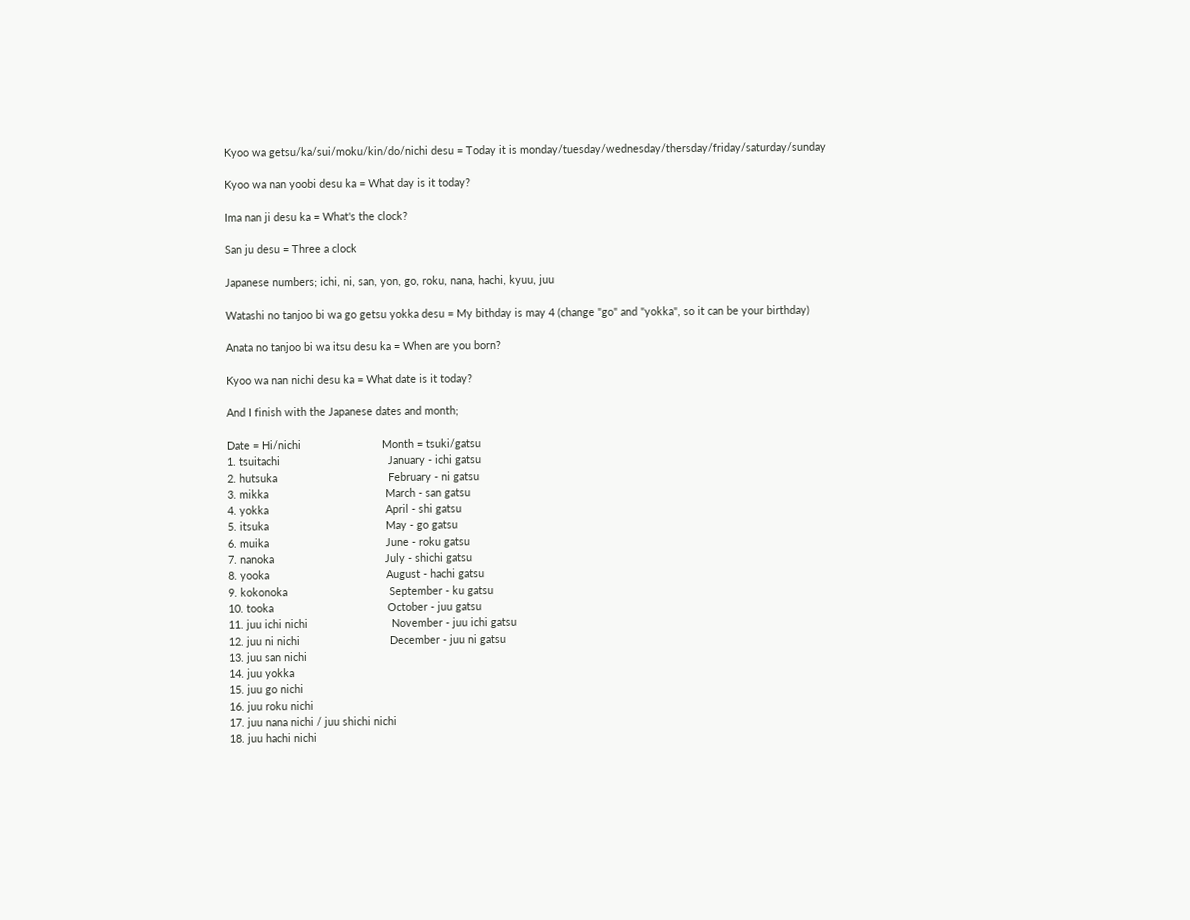Kyoo wa getsu/ka/sui/moku/kin/do/nichi desu = Today it is monday/tuesday/wednesday/thersday/friday/saturday/sunday

Kyoo wa nan yoobi desu ka = What day is it today?

Ima nan ji desu ka = What's the clock?

San ju desu = Three a clock

Japanese numbers; ichi, ni, san, yon, go, roku, nana, hachi, kyuu, juu

Watashi no tanjoo bi wa go getsu yokka desu = My bithday is may 4 (change "go" and "yokka", so it can be your birthday)

Anata no tanjoo bi wa itsu desu ka = When are you born?

Kyoo wa nan nichi desu ka = What date is it today?

And I finish with the Japanese dates and month;

Date = Hi/nichi                           Month = tsuki/gatsu
1. tsuitachi                                    January - ichi gatsu
2. hutsuka                                     February - ni gatsu
3. mikka                                       March - san gatsu
4. yokka                                       April - shi gatsu
5. itsuka                                       May - go gatsu
6. muika                                       June - roku gatsu
7. nanoka                                     July - shichi gatsu
8. yooka                                       August - hachi gatsu
9. kokonoka                                  September - ku gatsu
10. tooka                                      October - juu gatsu
11. juu ichi nichi                            November - juu ichi gatsu
12. juu ni nichi                              December - juu ni gatsu
13. juu san nichi
14. juu yokka
15. juu go nichi
16. juu roku nichi
17. juu nana nichi / juu shichi nichi
18. juu hachi nichi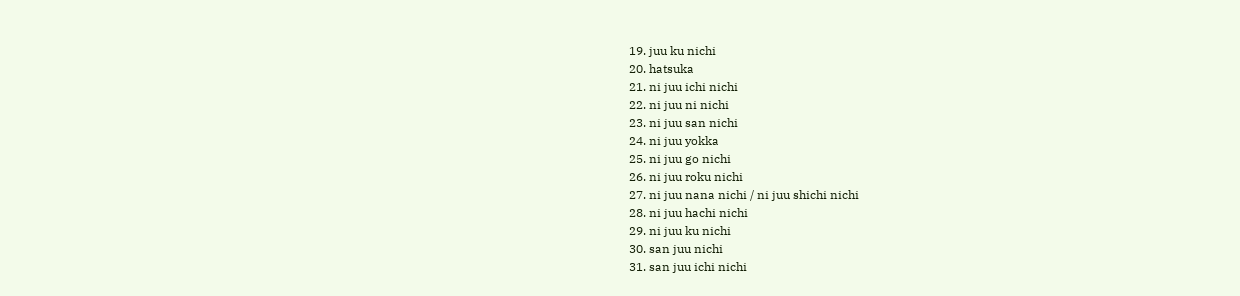19. juu ku nichi
20. hatsuka
21. ni juu ichi nichi
22. ni juu ni nichi
23. ni juu san nichi
24. ni juu yokka
25. ni juu go nichi
26. ni juu roku nichi
27. ni juu nana nichi / ni juu shichi nichi
28. ni juu hachi nichi
29. ni juu ku nichi
30. san juu nichi
31. san juu ichi nichi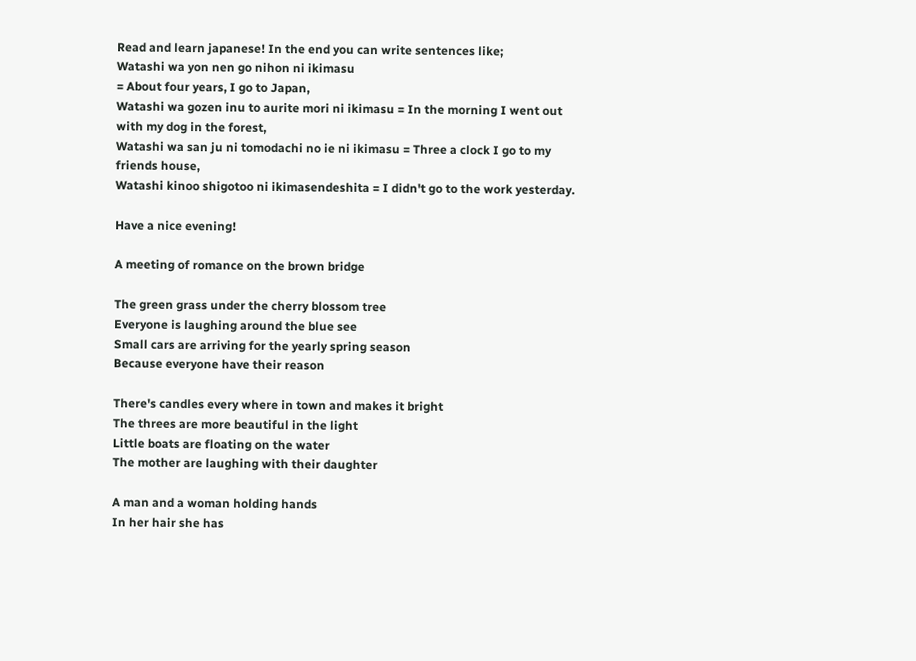Read and learn japanese! In the end you can write sentences like;
Watashi wa yon nen go nihon ni ikimasu
= About four years, I go to Japan,
Watashi wa gozen inu to aurite mori ni ikimasu = In the morning I went out with my dog in the forest,
Watashi wa san ju ni tomodachi no ie ni ikimasu = Three a clock I go to my friends house,
Watashi kinoo shigotoo ni ikimasendeshita = I didn't go to the work yesterday.

Have a nice evening!

A meeting of romance on the brown bridge

The green grass under the cherry blossom tree
Everyone is laughing around the blue see
Small cars are arriving for the yearly spring season
Because everyone have their reason

There's candles every where in town and makes it bright
The threes are more beautiful in the light
Little boats are floating on the water
The mother are laughing with their daughter

A man and a woman holding hands
In her hair she has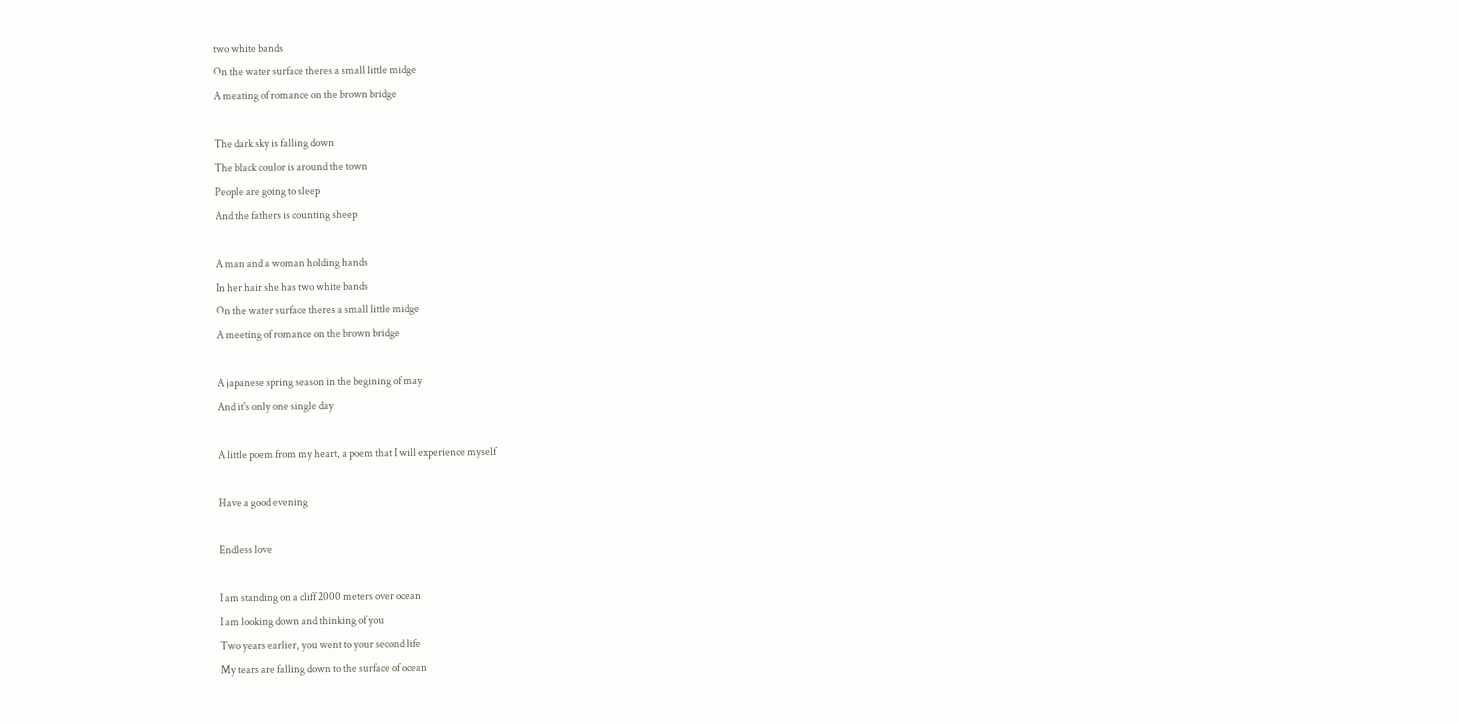two white bands
On the water surface theres a small little midge
A meating of romance on the brown bridge

The dark sky is falling down
The black coulor is around the town
People are going to sleep
And the fathers is counting sheep

A man and a woman holding hands
In her hair she has two white bands
On the water surface theres a small little midge
A meeting of romance on the brown bridge

A japanese spring season in the begining of may
And it's only one single day

A little poem from my heart, a poem that I will experience myself

Have a good evening

Endless love

I am standing on a cliff 2000 meters over ocean
I am looking down and thinking of you
Two years earlier, you went to your second life
My tears are falling down to the surface of ocean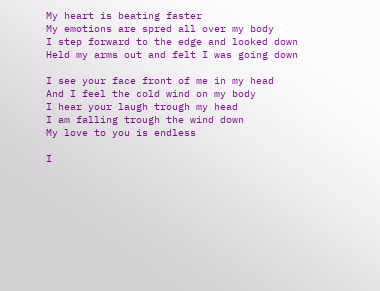My heart is beating faster
My emotions are spred all over my body
I step forward to the edge and looked down
Held my arms out and felt I was going down

I see your face front of me in my head
And I feel the cold wind on my body
I hear your laugh trough my head
I am falling trough the wind down
My love to you is endless

I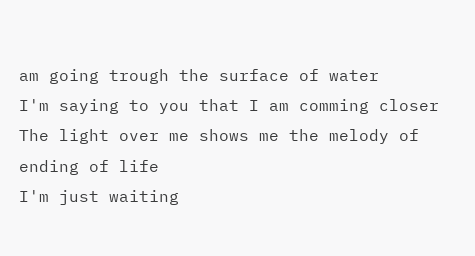am going trough the surface of water
I'm saying to you that I am comming closer
The light over me shows me the melody of ending of life
I'm just waiting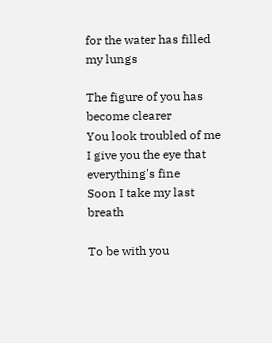for the water has filled my lungs

The figure of you has become clearer
You look troubled of me
I give you the eye that everything's fine
Soon I take my last breath

To be with you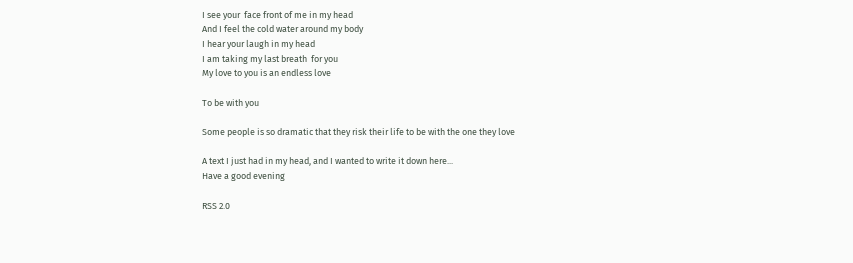I see your  face front of me in my head
And I feel the cold water around my body
I hear your laugh in my head
I am taking my last breath  for you
My love to you is an endless love

To be with you

Some people is so dramatic that they risk their life to be with the one they love

A text I just had in my head, and I wanted to write it down here...
Have a good evening

RSS 2.0